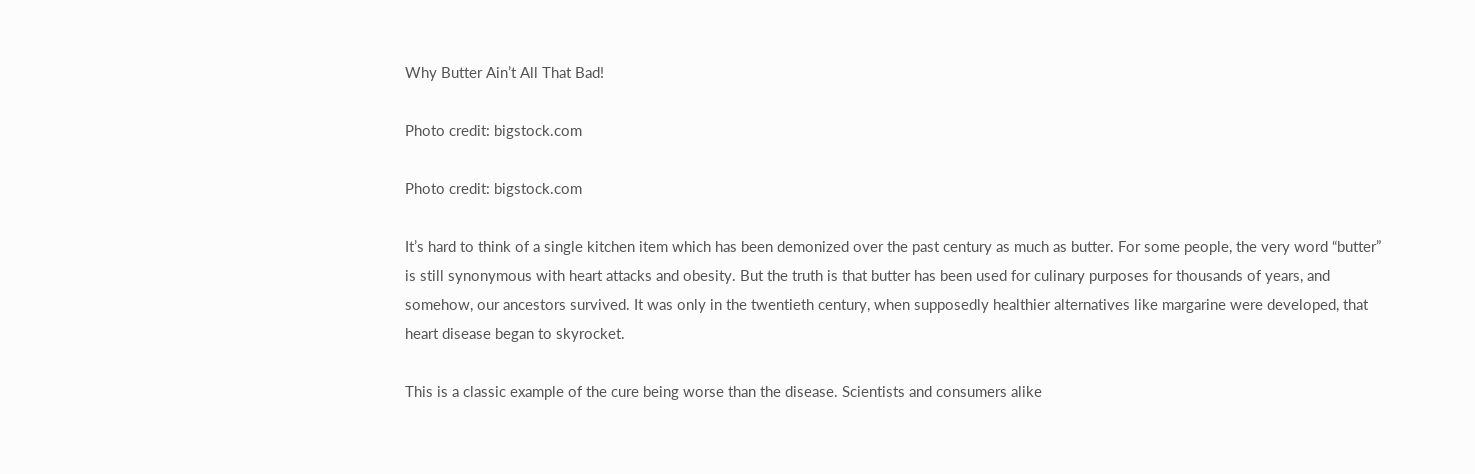Why Butter Ain’t All That Bad!

Photo credit: bigstock.com

Photo credit: bigstock.com

It’s hard to think of a single kitchen item which has been demonized over the past century as much as butter. For some people, the very word “butter” is still synonymous with heart attacks and obesity. But the truth is that butter has been used for culinary purposes for thousands of years, and somehow, our ancestors survived. It was only in the twentieth century, when supposedly healthier alternatives like margarine were developed, that heart disease began to skyrocket.

This is a classic example of the cure being worse than the disease. Scientists and consumers alike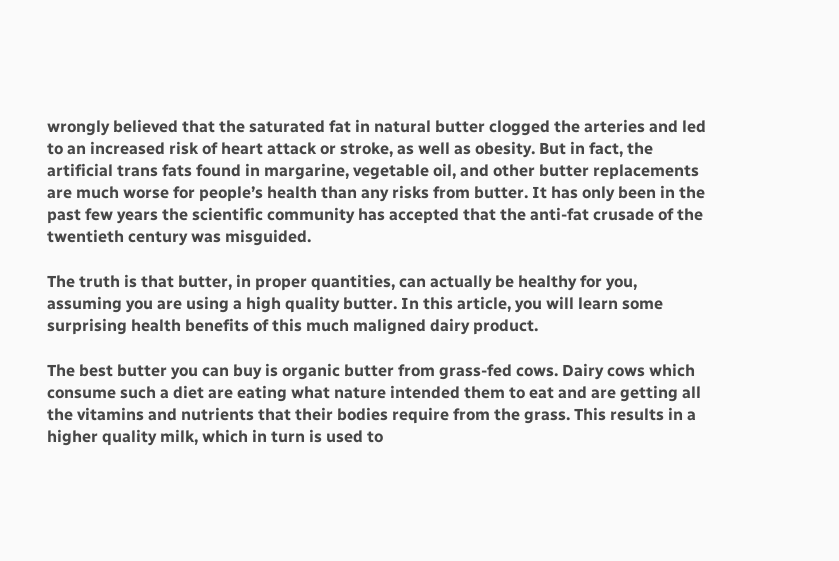wrongly believed that the saturated fat in natural butter clogged the arteries and led to an increased risk of heart attack or stroke, as well as obesity. But in fact, the artificial trans fats found in margarine, vegetable oil, and other butter replacements are much worse for people’s health than any risks from butter. It has only been in the past few years the scientific community has accepted that the anti-fat crusade of the twentieth century was misguided.

The truth is that butter, in proper quantities, can actually be healthy for you, assuming you are using a high quality butter. In this article, you will learn some surprising health benefits of this much maligned dairy product.

The best butter you can buy is organic butter from grass-fed cows. Dairy cows which consume such a diet are eating what nature intended them to eat and are getting all the vitamins and nutrients that their bodies require from the grass. This results in a higher quality milk, which in turn is used to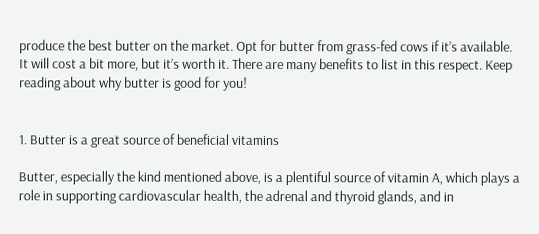produce the best butter on the market. Opt for butter from grass-fed cows if it’s available. It will cost a bit more, but it’s worth it. There are many benefits to list in this respect. Keep reading about why butter is good for you!


1. Butter is a great source of beneficial vitamins

Butter, especially the kind mentioned above, is a plentiful source of vitamin A, which plays a role in supporting cardiovascular health, the adrenal and thyroid glands, and in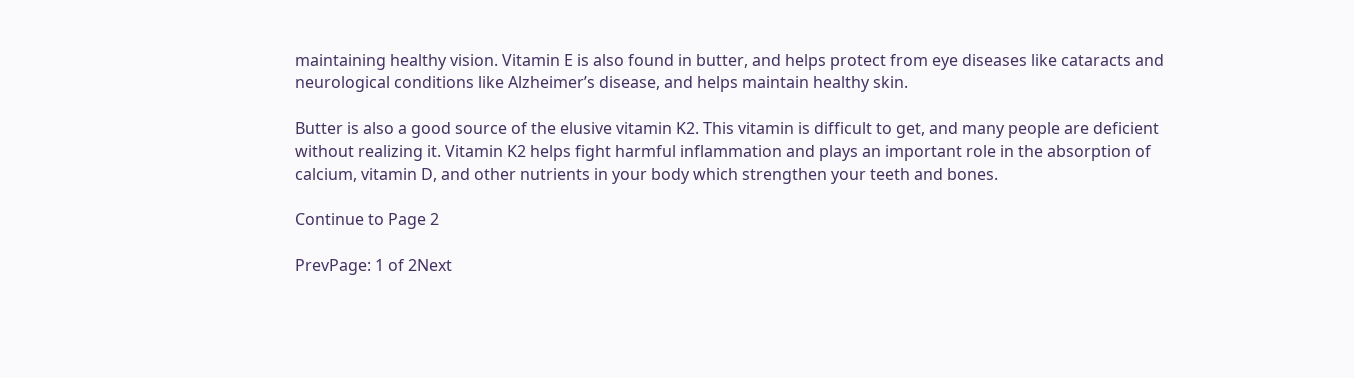maintaining healthy vision. Vitamin E is also found in butter, and helps protect from eye diseases like cataracts and neurological conditions like Alzheimer’s disease, and helps maintain healthy skin.

Butter is also a good source of the elusive vitamin K2. This vitamin is difficult to get, and many people are deficient without realizing it. Vitamin K2 helps fight harmful inflammation and plays an important role in the absorption of calcium, vitamin D, and other nutrients in your body which strengthen your teeth and bones.

Continue to Page 2

PrevPage: 1 of 2Next